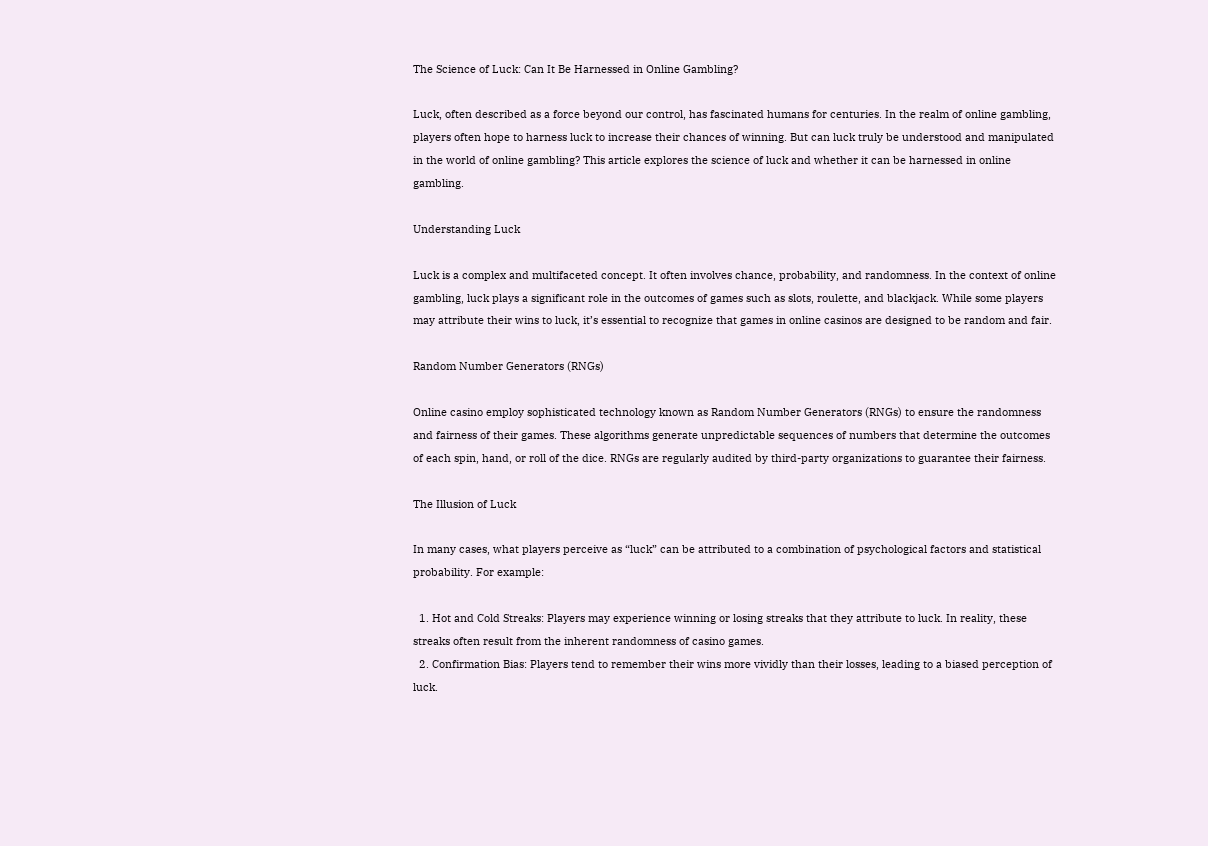The Science of Luck: Can It Be Harnessed in Online Gambling?

Luck, often described as a force beyond our control, has fascinated humans for centuries. In the realm of online gambling, players often hope to harness luck to increase their chances of winning. But can luck truly be understood and manipulated in the world of online gambling? This article explores the science of luck and whether it can be harnessed in online gambling.

Understanding Luck

Luck is a complex and multifaceted concept. It often involves chance, probability, and randomness. In the context of online gambling, luck plays a significant role in the outcomes of games such as slots, roulette, and blackjack. While some players may attribute their wins to luck, it’s essential to recognize that games in online casinos are designed to be random and fair.

Random Number Generators (RNGs)

Online casino employ sophisticated technology known as Random Number Generators (RNGs) to ensure the randomness and fairness of their games. These algorithms generate unpredictable sequences of numbers that determine the outcomes of each spin, hand, or roll of the dice. RNGs are regularly audited by third-party organizations to guarantee their fairness.

The Illusion of Luck

In many cases, what players perceive as “luck” can be attributed to a combination of psychological factors and statistical probability. For example:

  1. Hot and Cold Streaks: Players may experience winning or losing streaks that they attribute to luck. In reality, these streaks often result from the inherent randomness of casino games.
  2. Confirmation Bias: Players tend to remember their wins more vividly than their losses, leading to a biased perception of luck.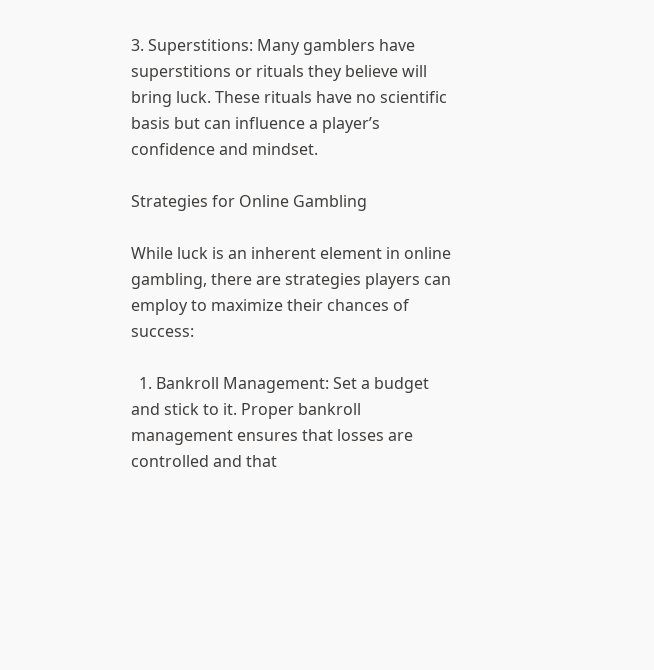3. Superstitions: Many gamblers have superstitions or rituals they believe will bring luck. These rituals have no scientific basis but can influence a player’s confidence and mindset.

Strategies for Online Gambling

While luck is an inherent element in online gambling, there are strategies players can employ to maximize their chances of success:

  1. Bankroll Management: Set a budget and stick to it. Proper bankroll management ensures that losses are controlled and that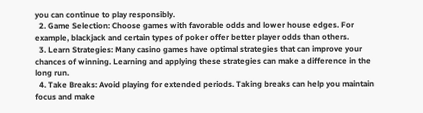you can continue to play responsibly.
  2. Game Selection: Choose games with favorable odds and lower house edges. For example, blackjack and certain types of poker offer better player odds than others.
  3. Learn Strategies: Many casino games have optimal strategies that can improve your chances of winning. Learning and applying these strategies can make a difference in the long run.
  4. Take Breaks: Avoid playing for extended periods. Taking breaks can help you maintain focus and make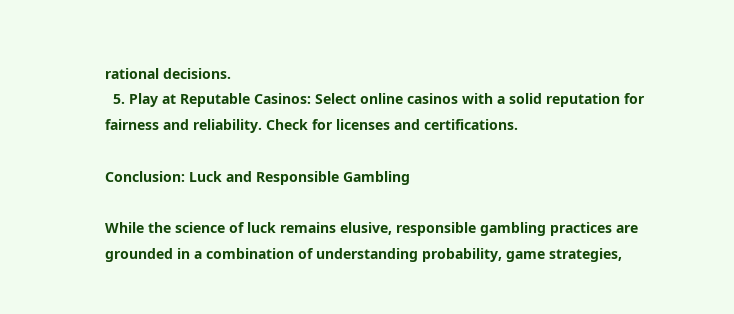rational decisions.
  5. Play at Reputable Casinos: Select online casinos with a solid reputation for fairness and reliability. Check for licenses and certifications.

Conclusion: Luck and Responsible Gambling

While the science of luck remains elusive, responsible gambling practices are grounded in a combination of understanding probability, game strategies,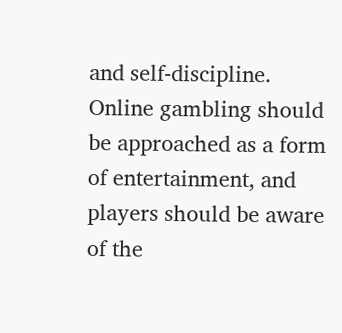and self-discipline. Online gambling should be approached as a form of entertainment, and players should be aware of the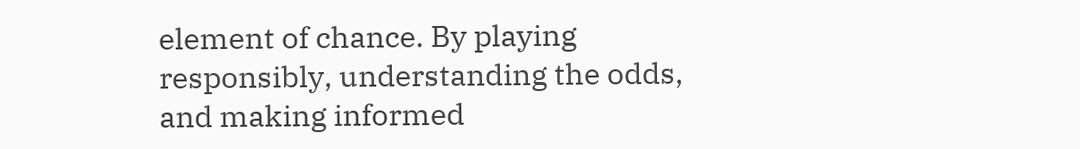element of chance. By playing responsibly, understanding the odds, and making informed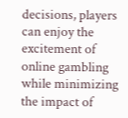decisions, players can enjoy the excitement of online gambling while minimizing the impact of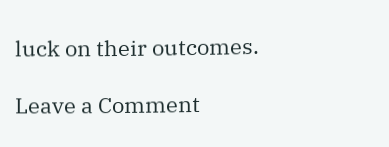luck on their outcomes.

Leave a Comment